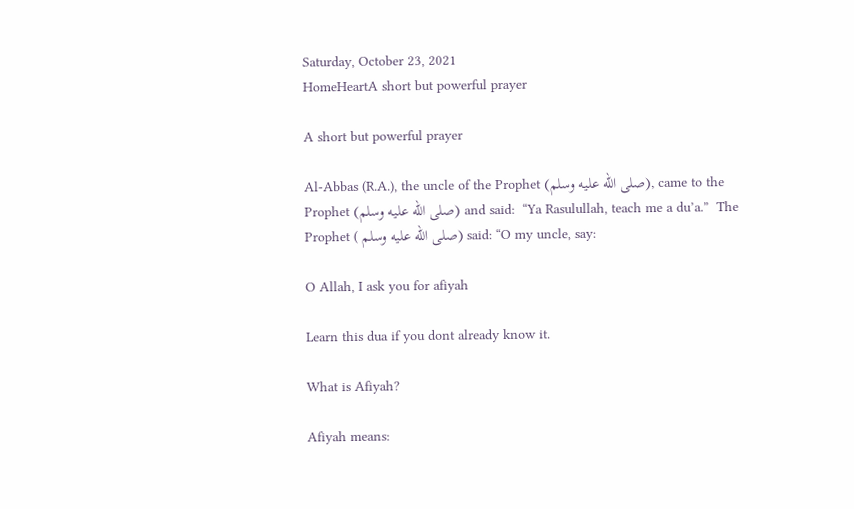Saturday, October 23, 2021
HomeHeartA short but powerful prayer

A short but powerful prayer

Al-Abbas (R.A.), the uncle of the Prophet (صلى الله عليه وسلم), came to the Prophet (صلى الله عليه وسلم) and said:  “Ya Rasulullah, teach me a du’a.”  The Prophet ( صلى الله عليه وسلم) said: “O my uncle, say:

O Allah, I ask you for afiyah

Learn this dua if you dont already know it.

What is Afiyah?

Afiyah means: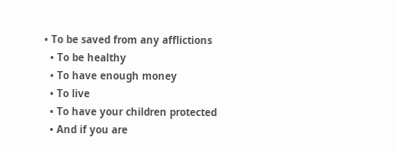• To be saved from any afflictions
  • To be healthy
  • To have enough money
  • To live
  • To have your children protected
  • And if you are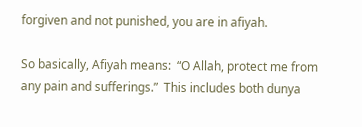forgiven and not punished, you are in afiyah.

So basically, Afiyah means:  “O Allah, protect me from any pain and sufferings.”  This includes both dunya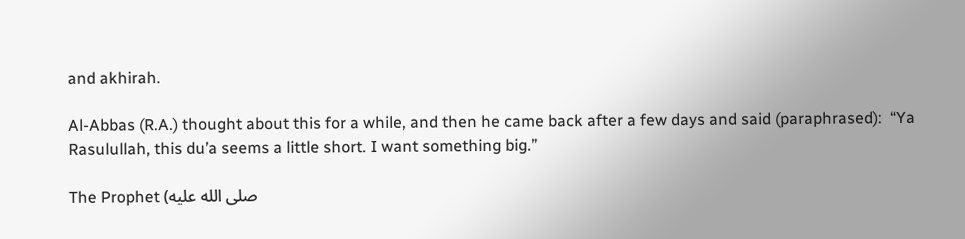and akhirah.

Al-Abbas (R.A.) thought about this for a while, and then he came back after a few days and said (paraphrased):  “Ya Rasulullah, this du’a seems a little short. I want something big.”

The Prophet (صلى الله عليه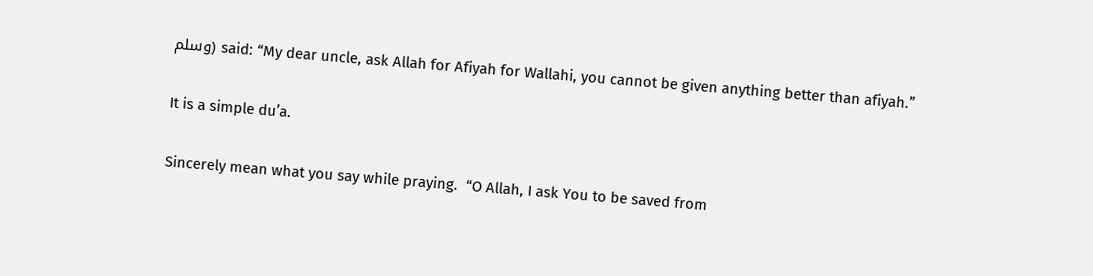وسلم) said: “My dear uncle, ask Allah for Afiyah for Wallahi, you cannot be given anything better than afiyah.”

It is a simple du’a.

Sincerely mean what you say while praying.  “O Allah, I ask You to be saved from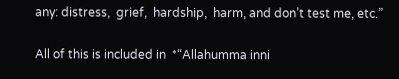any: distress,  grief,  hardship,  harm, and don’t test me, etc.”

All of this is included in  *“Allahumma inni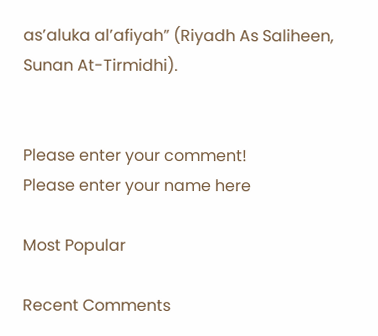as’aluka al’afiyah” (Riyadh As Saliheen, Sunan At-Tirmidhi).


Please enter your comment!
Please enter your name here

Most Popular

Recent Comments